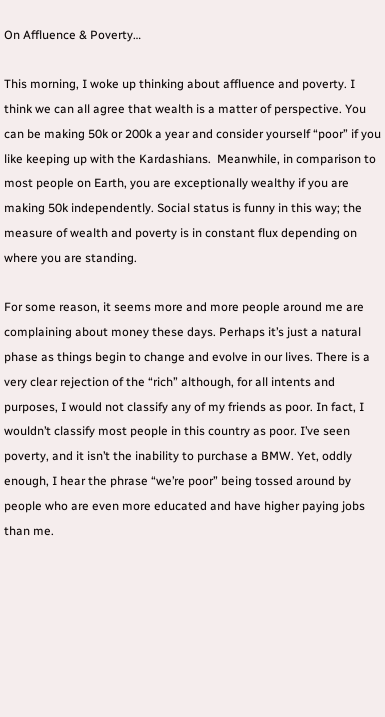On Affluence & Poverty…

This morning, I woke up thinking about affluence and poverty. I think we can all agree that wealth is a matter of perspective. You can be making 50k or 200k a year and consider yourself “poor” if you like keeping up with the Kardashians.  Meanwhile, in comparison to most people on Earth, you are exceptionally wealthy if you are making 50k independently. Social status is funny in this way; the measure of wealth and poverty is in constant flux depending on where you are standing.

For some reason, it seems more and more people around me are complaining about money these days. Perhaps it’s just a natural phase as things begin to change and evolve in our lives. There is a very clear rejection of the “rich” although, for all intents and purposes, I would not classify any of my friends as poor. In fact, I wouldn’t classify most people in this country as poor. I’ve seen poverty, and it isn’t the inability to purchase a BMW. Yet, oddly enough, I hear the phrase “we’re poor” being tossed around by people who are even more educated and have higher paying jobs than me.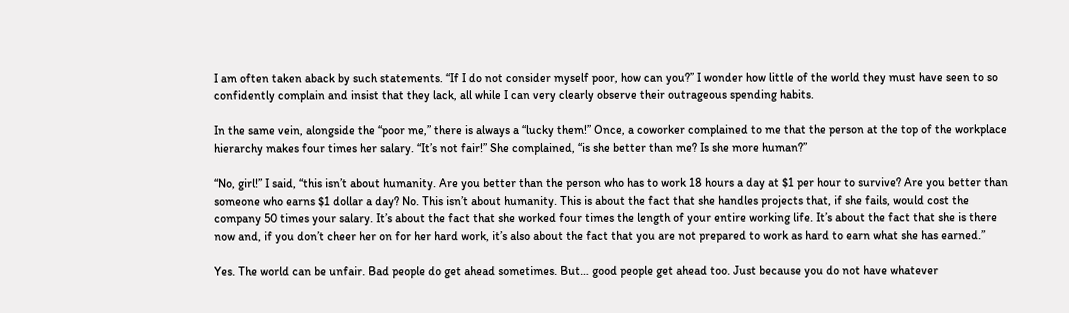I am often taken aback by such statements. “If I do not consider myself poor, how can you?” I wonder how little of the world they must have seen to so confidently complain and insist that they lack, all while I can very clearly observe their outrageous spending habits.

In the same vein, alongside the “poor me,” there is always a “lucky them!” Once, a coworker complained to me that the person at the top of the workplace hierarchy makes four times her salary. “It’s not fair!” She complained, “is she better than me? Is she more human?”

“No, girl!” I said, “this isn’t about humanity. Are you better than the person who has to work 18 hours a day at $1 per hour to survive? Are you better than someone who earns $1 dollar a day? No. This isn’t about humanity. This is about the fact that she handles projects that, if she fails, would cost the company 50 times your salary. It’s about the fact that she worked four times the length of your entire working life. It’s about the fact that she is there now and, if you don’t cheer her on for her hard work, it’s also about the fact that you are not prepared to work as hard to earn what she has earned.”

Yes. The world can be unfair. Bad people do get ahead sometimes. But… good people get ahead too. Just because you do not have whatever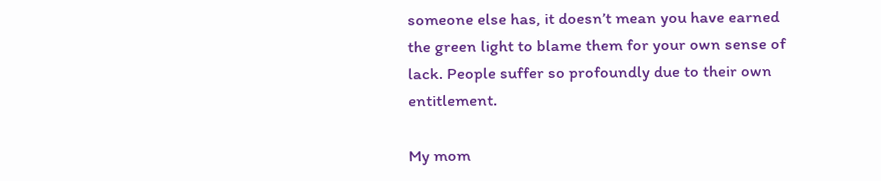someone else has, it doesn’t mean you have earned the green light to blame them for your own sense of lack. People suffer so profoundly due to their own entitlement.

My mom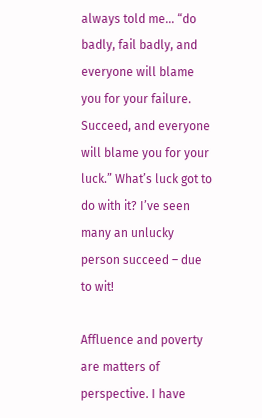always told me… “do badly, fail badly, and everyone will blame you for your failure. Succeed, and everyone will blame you for your luck.” What’s luck got to do with it? I’ve seen many an unlucky person succeed – due to wit!

Affluence and poverty are matters of perspective. I have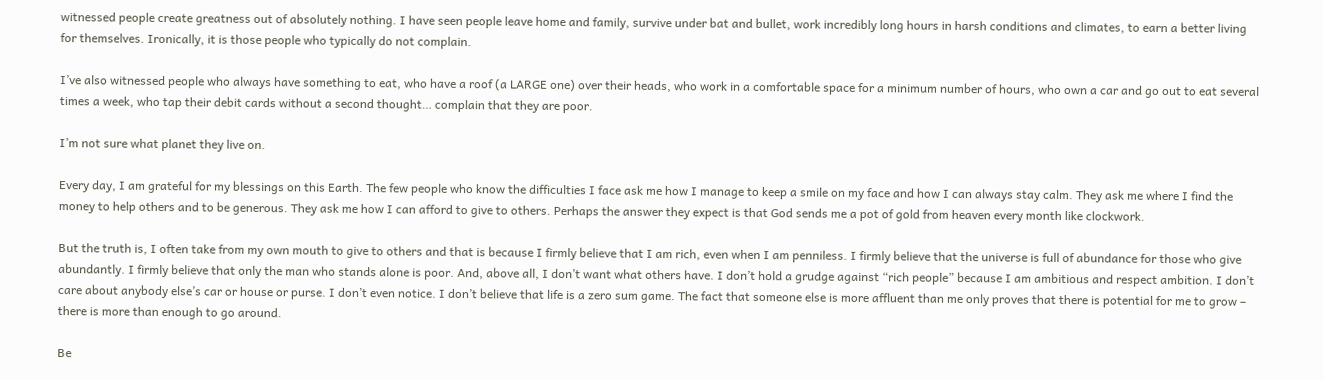witnessed people create greatness out of absolutely nothing. I have seen people leave home and family, survive under bat and bullet, work incredibly long hours in harsh conditions and climates, to earn a better living for themselves. Ironically, it is those people who typically do not complain.

I’ve also witnessed people who always have something to eat, who have a roof (a LARGE one) over their heads, who work in a comfortable space for a minimum number of hours, who own a car and go out to eat several times a week, who tap their debit cards without a second thought… complain that they are poor.

I’m not sure what planet they live on.

Every day, I am grateful for my blessings on this Earth. The few people who know the difficulties I face ask me how I manage to keep a smile on my face and how I can always stay calm. They ask me where I find the money to help others and to be generous. They ask me how I can afford to give to others. Perhaps the answer they expect is that God sends me a pot of gold from heaven every month like clockwork.

But the truth is, I often take from my own mouth to give to others and that is because I firmly believe that I am rich, even when I am penniless. I firmly believe that the universe is full of abundance for those who give abundantly. I firmly believe that only the man who stands alone is poor. And, above all, I don’t want what others have. I don’t hold a grudge against “rich people” because I am ambitious and respect ambition. I don’t care about anybody else’s car or house or purse. I don’t even notice. I don’t believe that life is a zero sum game. The fact that someone else is more affluent than me only proves that there is potential for me to grow – there is more than enough to go around.

Be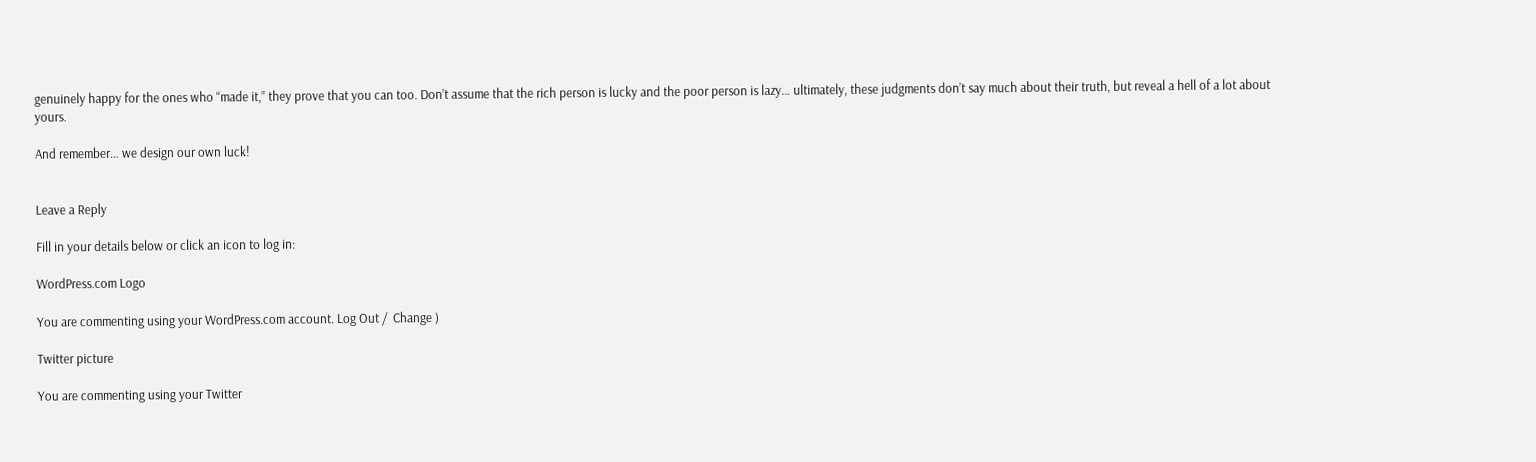genuinely happy for the ones who “made it,” they prove that you can too. Don’t assume that the rich person is lucky and the poor person is lazy… ultimately, these judgments don’t say much about their truth, but reveal a hell of a lot about yours.

And remember… we design our own luck!


Leave a Reply

Fill in your details below or click an icon to log in:

WordPress.com Logo

You are commenting using your WordPress.com account. Log Out /  Change )

Twitter picture

You are commenting using your Twitter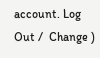account. Log Out /  Change )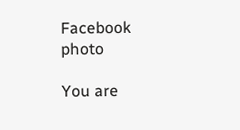Facebook photo

You are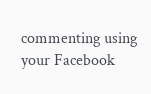commenting using your Facebook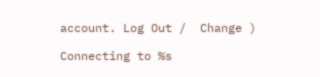account. Log Out /  Change )

Connecting to %s